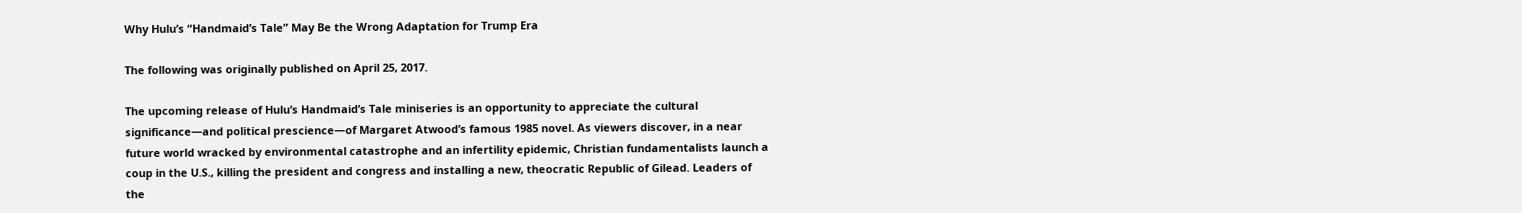Why Hulu’s “Handmaid’s Tale” May Be the Wrong Adaptation for Trump Era

The following was originally published on April 25, 2017.

The upcoming release of Hulu’s Handmaid’s Tale miniseries is an opportunity to appreciate the cultural significance—and political prescience—of Margaret Atwood’s famous 1985 novel. As viewers discover, in a near future world wracked by environmental catastrophe and an infertility epidemic, Christian fundamentalists launch a coup in the U.S., killing the president and congress and installing a new, theocratic Republic of Gilead. Leaders of the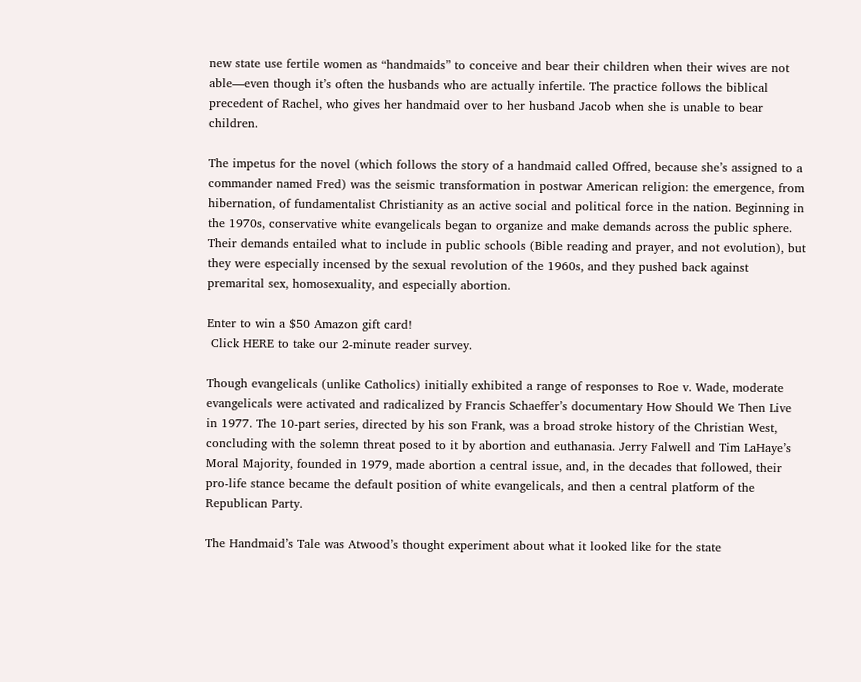new state use fertile women as “handmaids” to conceive and bear their children when their wives are not able—even though it’s often the husbands who are actually infertile. The practice follows the biblical precedent of Rachel, who gives her handmaid over to her husband Jacob when she is unable to bear children.

The impetus for the novel (which follows the story of a handmaid called Offred, because she’s assigned to a commander named Fred) was the seismic transformation in postwar American religion: the emergence, from hibernation, of fundamentalist Christianity as an active social and political force in the nation. Beginning in the 1970s, conservative white evangelicals began to organize and make demands across the public sphere. Their demands entailed what to include in public schools (Bible reading and prayer, and not evolution), but they were especially incensed by the sexual revolution of the 1960s, and they pushed back against premarital sex, homosexuality, and especially abortion.

Enter to win a $50 Amazon gift card!
 Click HERE to take our 2-minute reader survey.

Though evangelicals (unlike Catholics) initially exhibited a range of responses to Roe v. Wade, moderate evangelicals were activated and radicalized by Francis Schaeffer’s documentary How Should We Then Live in 1977. The 10-part series, directed by his son Frank, was a broad stroke history of the Christian West, concluding with the solemn threat posed to it by abortion and euthanasia. Jerry Falwell and Tim LaHaye’s Moral Majority, founded in 1979, made abortion a central issue, and, in the decades that followed, their pro-life stance became the default position of white evangelicals, and then a central platform of the Republican Party.

The Handmaid’s Tale was Atwood’s thought experiment about what it looked like for the state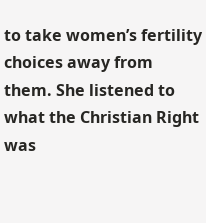to take women’s fertility choices away from them. She listened to what the Christian Right was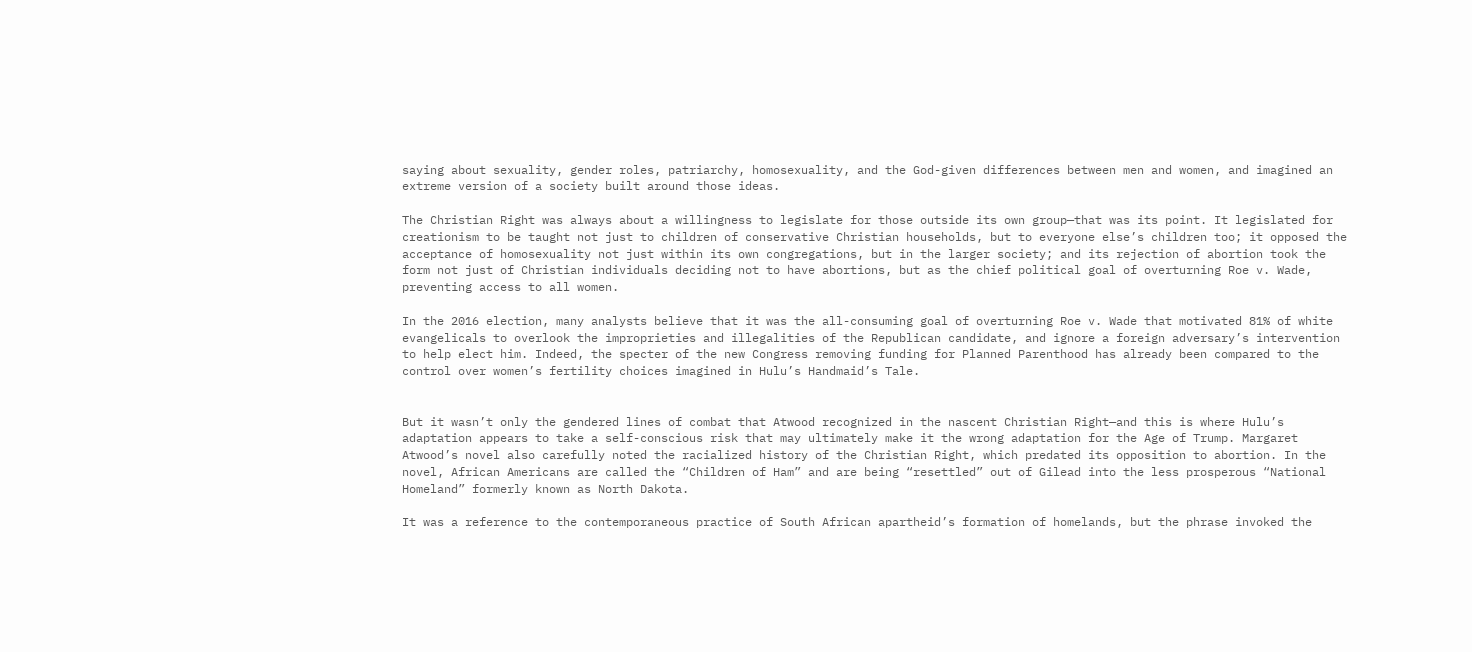saying about sexuality, gender roles, patriarchy, homosexuality, and the God-given differences between men and women, and imagined an extreme version of a society built around those ideas.

The Christian Right was always about a willingness to legislate for those outside its own group—that was its point. It legislated for creationism to be taught not just to children of conservative Christian households, but to everyone else’s children too; it opposed the acceptance of homosexuality not just within its own congregations, but in the larger society; and its rejection of abortion took the form not just of Christian individuals deciding not to have abortions, but as the chief political goal of overturning Roe v. Wade, preventing access to all women.

In the 2016 election, many analysts believe that it was the all-consuming goal of overturning Roe v. Wade that motivated 81% of white evangelicals to overlook the improprieties and illegalities of the Republican candidate, and ignore a foreign adversary’s intervention to help elect him. Indeed, the specter of the new Congress removing funding for Planned Parenthood has already been compared to the control over women’s fertility choices imagined in Hulu’s Handmaid’s Tale.


But it wasn’t only the gendered lines of combat that Atwood recognized in the nascent Christian Right—and this is where Hulu’s adaptation appears to take a self-conscious risk that may ultimately make it the wrong adaptation for the Age of Trump. Margaret Atwood’s novel also carefully noted the racialized history of the Christian Right, which predated its opposition to abortion. In the novel, African Americans are called the “Children of Ham” and are being “resettled” out of Gilead into the less prosperous “National Homeland” formerly known as North Dakota.

It was a reference to the contemporaneous practice of South African apartheid’s formation of homelands, but the phrase invoked the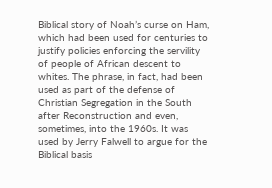Biblical story of Noah’s curse on Ham, which had been used for centuries to justify policies enforcing the servility of people of African descent to whites. The phrase, in fact, had been used as part of the defense of Christian Segregation in the South after Reconstruction and even, sometimes, into the 1960s. It was used by Jerry Falwell to argue for the Biblical basis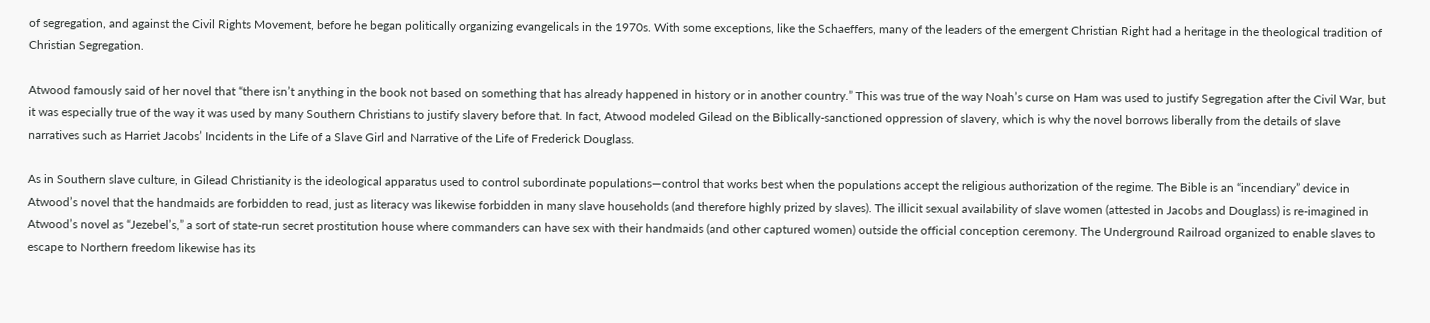of segregation, and against the Civil Rights Movement, before he began politically organizing evangelicals in the 1970s. With some exceptions, like the Schaeffers, many of the leaders of the emergent Christian Right had a heritage in the theological tradition of Christian Segregation.

Atwood famously said of her novel that “there isn’t anything in the book not based on something that has already happened in history or in another country.” This was true of the way Noah’s curse on Ham was used to justify Segregation after the Civil War, but it was especially true of the way it was used by many Southern Christians to justify slavery before that. In fact, Atwood modeled Gilead on the Biblically-sanctioned oppression of slavery, which is why the novel borrows liberally from the details of slave narratives such as Harriet Jacobs’ Incidents in the Life of a Slave Girl and Narrative of the Life of Frederick Douglass.

As in Southern slave culture, in Gilead Christianity is the ideological apparatus used to control subordinate populations—control that works best when the populations accept the religious authorization of the regime. The Bible is an “incendiary” device in Atwood’s novel that the handmaids are forbidden to read, just as literacy was likewise forbidden in many slave households (and therefore highly prized by slaves). The illicit sexual availability of slave women (attested in Jacobs and Douglass) is re-imagined in Atwood’s novel as “Jezebel’s,” a sort of state-run secret prostitution house where commanders can have sex with their handmaids (and other captured women) outside the official conception ceremony. The Underground Railroad organized to enable slaves to escape to Northern freedom likewise has its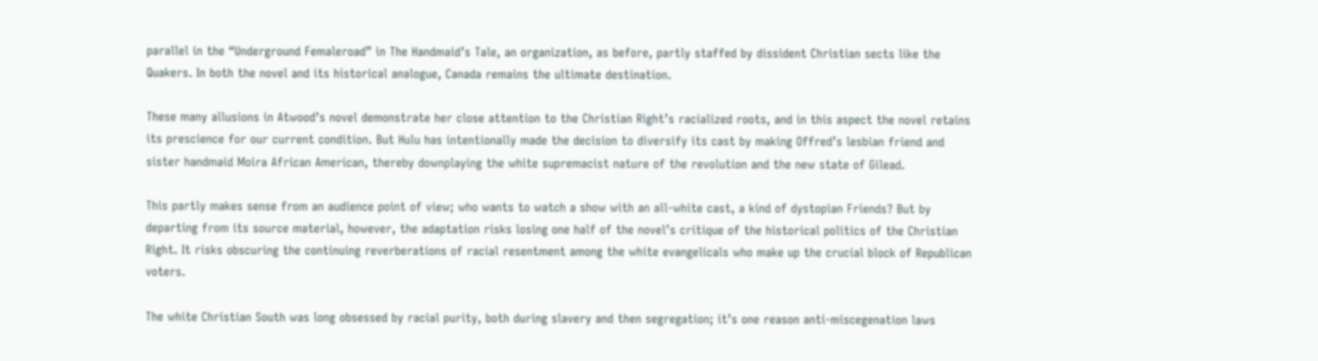parallel in the “Underground Femaleroad” in The Handmaid’s Tale, an organization, as before, partly staffed by dissident Christian sects like the Quakers. In both the novel and its historical analogue, Canada remains the ultimate destination.

These many allusions in Atwood’s novel demonstrate her close attention to the Christian Right’s racialized roots, and in this aspect the novel retains its prescience for our current condition. But Hulu has intentionally made the decision to diversify its cast by making Offred’s lesbian friend and sister handmaid Moira African American, thereby downplaying the white supremacist nature of the revolution and the new state of Gilead.

This partly makes sense from an audience point of view; who wants to watch a show with an all-white cast, a kind of dystopian Friends? But by departing from its source material, however, the adaptation risks losing one half of the novel’s critique of the historical politics of the Christian Right. It risks obscuring the continuing reverberations of racial resentment among the white evangelicals who make up the crucial block of Republican voters.

The white Christian South was long obsessed by racial purity, both during slavery and then segregation; it’s one reason anti-miscegenation laws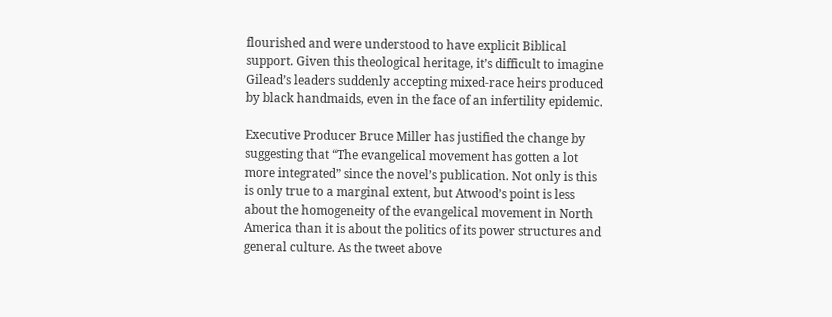flourished and were understood to have explicit Biblical support. Given this theological heritage, it’s difficult to imagine Gilead’s leaders suddenly accepting mixed-race heirs produced by black handmaids, even in the face of an infertility epidemic.

Executive Producer Bruce Miller has justified the change by suggesting that “The evangelical movement has gotten a lot more integrated” since the novel’s publication. Not only is this is only true to a marginal extent, but Atwood’s point is less about the homogeneity of the evangelical movement in North America than it is about the politics of its power structures and general culture. As the tweet above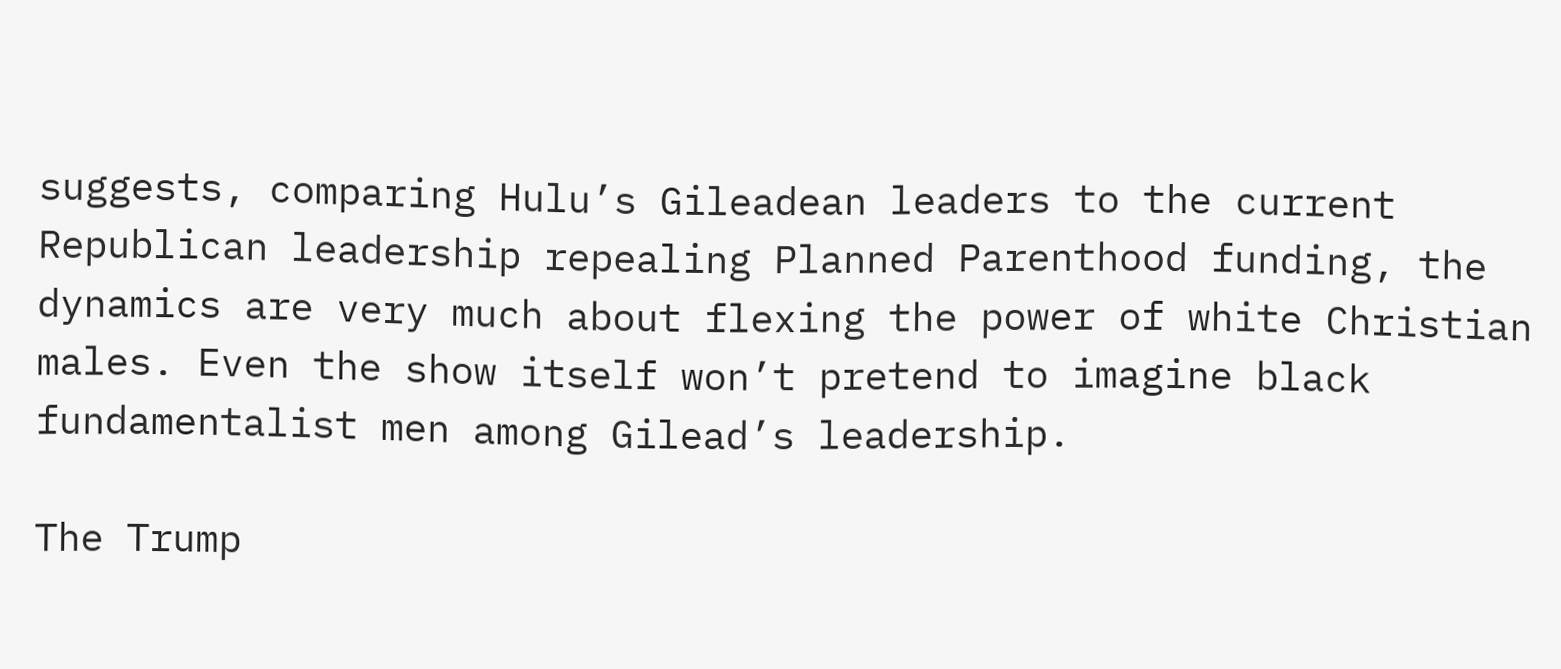suggests, comparing Hulu’s Gileadean leaders to the current Republican leadership repealing Planned Parenthood funding, the dynamics are very much about flexing the power of white Christian males. Even the show itself won’t pretend to imagine black fundamentalist men among Gilead’s leadership.

The Trump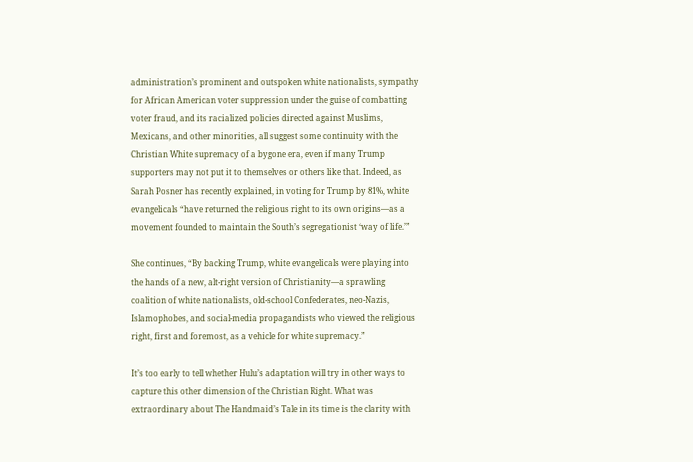administration’s prominent and outspoken white nationalists, sympathy for African American voter suppression under the guise of combatting voter fraud, and its racialized policies directed against Muslims, Mexicans, and other minorities, all suggest some continuity with the Christian White supremacy of a bygone era, even if many Trump supporters may not put it to themselves or others like that. Indeed, as Sarah Posner has recently explained, in voting for Trump by 81%, white evangelicals “have returned the religious right to its own origins—as a movement founded to maintain the South’s segregationist ‘way of life.’”

She continues, “By backing Trump, white evangelicals were playing into the hands of a new, alt-right version of Christianity—a sprawling coalition of white nationalists, old-school Confederates, neo-Nazis, Islamophobes, and social-media propagandists who viewed the religious right, first and foremost, as a vehicle for white supremacy.”

It’s too early to tell whether Hulu’s adaptation will try in other ways to capture this other dimension of the Christian Right. What was extraordinary about The Handmaid’s Tale in its time is the clarity with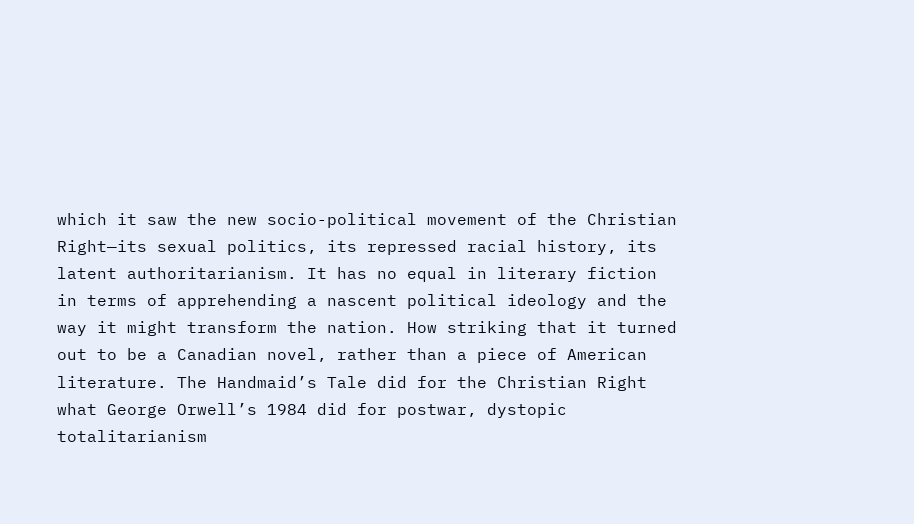which it saw the new socio-political movement of the Christian Right—its sexual politics, its repressed racial history, its latent authoritarianism. It has no equal in literary fiction in terms of apprehending a nascent political ideology and the way it might transform the nation. How striking that it turned out to be a Canadian novel, rather than a piece of American literature. The Handmaid’s Tale did for the Christian Right what George Orwell’s 1984 did for postwar, dystopic totalitarianism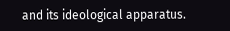and its ideological apparatus.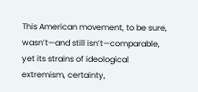This American movement, to be sure, wasn’t—and still isn’t—comparable, yet its strains of ideological extremism, certainty,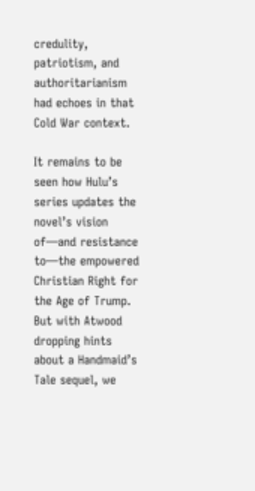credulity, patriotism, and authoritarianism had echoes in that Cold War context.

It remains to be seen how Hulu’s series updates the novel’s vision of—and resistance to—the empowered Christian Right for the Age of Trump. But with Atwood dropping hints about a Handmaid’s Tale sequel, we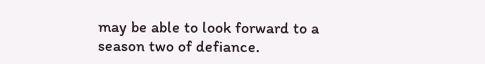may be able to look forward to a season two of defiance.